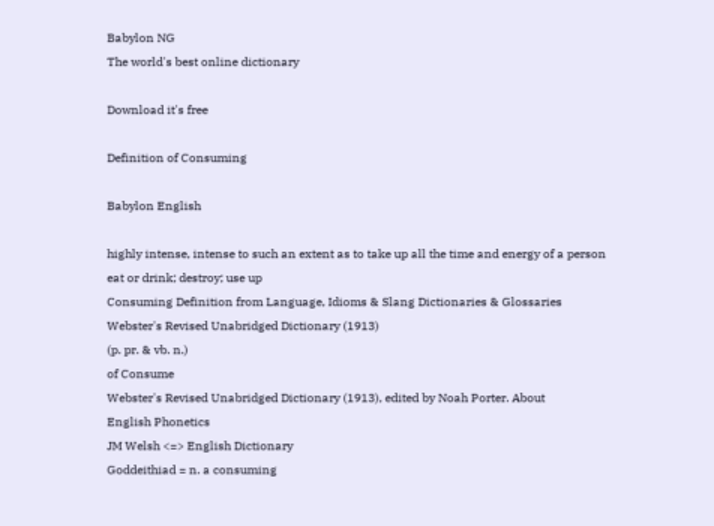Babylon NG
The world's best online dictionary

Download it's free

Definition of Consuming

Babylon English

highly intense, intense to such an extent as to take up all the time and energy of a person
eat or drink; destroy; use up
Consuming Definition from Language, Idioms & Slang Dictionaries & Glossaries
Webster's Revised Unabridged Dictionary (1913)
(p. pr. & vb. n.)
of Consume
Webster's Revised Unabridged Dictionary (1913), edited by Noah Porter. About
English Phonetics
JM Welsh <=> English Dictionary
Goddeithiad = n. a consuming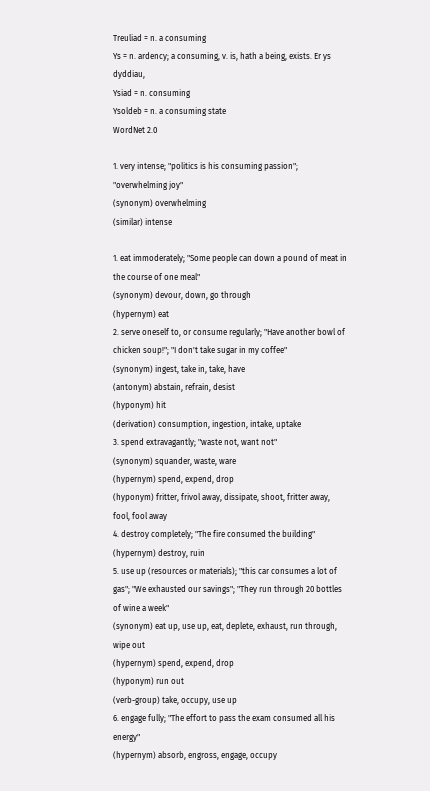Treuliad = n. a consuming
Ys = n. ardency; a consuming, v. is, hath a being, exists. Er ys dyddiau,
Ysiad = n. consuming
Ysoldeb = n. a consuming state
WordNet 2.0

1. very intense; "politics is his consuming passion"; "overwhelming joy"
(synonym) overwhelming
(similar) intense

1. eat immoderately; "Some people can down a pound of meat in the course of one meal"
(synonym) devour, down, go through
(hypernym) eat
2. serve oneself to, or consume regularly; "Have another bowl of chicken soup!"; "I don't take sugar in my coffee"
(synonym) ingest, take in, take, have
(antonym) abstain, refrain, desist
(hyponym) hit
(derivation) consumption, ingestion, intake, uptake
3. spend extravagantly; "waste not, want not"
(synonym) squander, waste, ware
(hypernym) spend, expend, drop
(hyponym) fritter, frivol away, dissipate, shoot, fritter away, fool, fool away
4. destroy completely; "The fire consumed the building"
(hypernym) destroy, ruin
5. use up (resources or materials); "this car consumes a lot of gas"; "We exhausted our savings"; "They run through 20 bottles of wine a week"
(synonym) eat up, use up, eat, deplete, exhaust, run through, wipe out
(hypernym) spend, expend, drop
(hyponym) run out
(verb-group) take, occupy, use up
6. engage fully; "The effort to pass the exam consumed all his energy"
(hypernym) absorb, engross, engage, occupy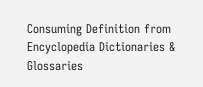Consuming Definition from Encyclopedia Dictionaries & Glossaries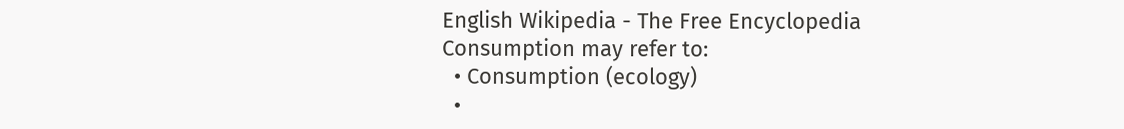English Wikipedia - The Free Encyclopedia
Consumption may refer to:
  • Consumption (ecology)
  •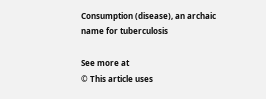Consumption (disease), an archaic name for tuberculosis

See more at
© This article uses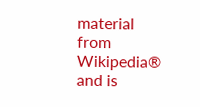material from Wikipedia® and is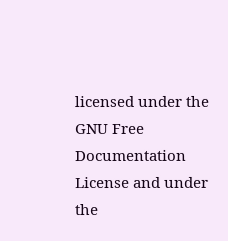licensed under the GNU Free Documentation License and under the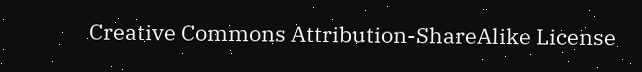Creative Commons Attribution-ShareAlike License